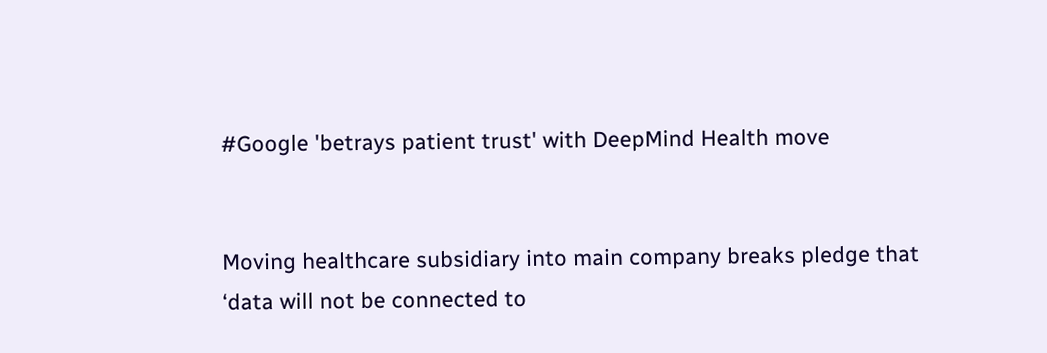#Google 'betrays patient trust' with DeepMind Health move


Moving healthcare subsidiary into main company breaks pledge that ‘data will not be connected to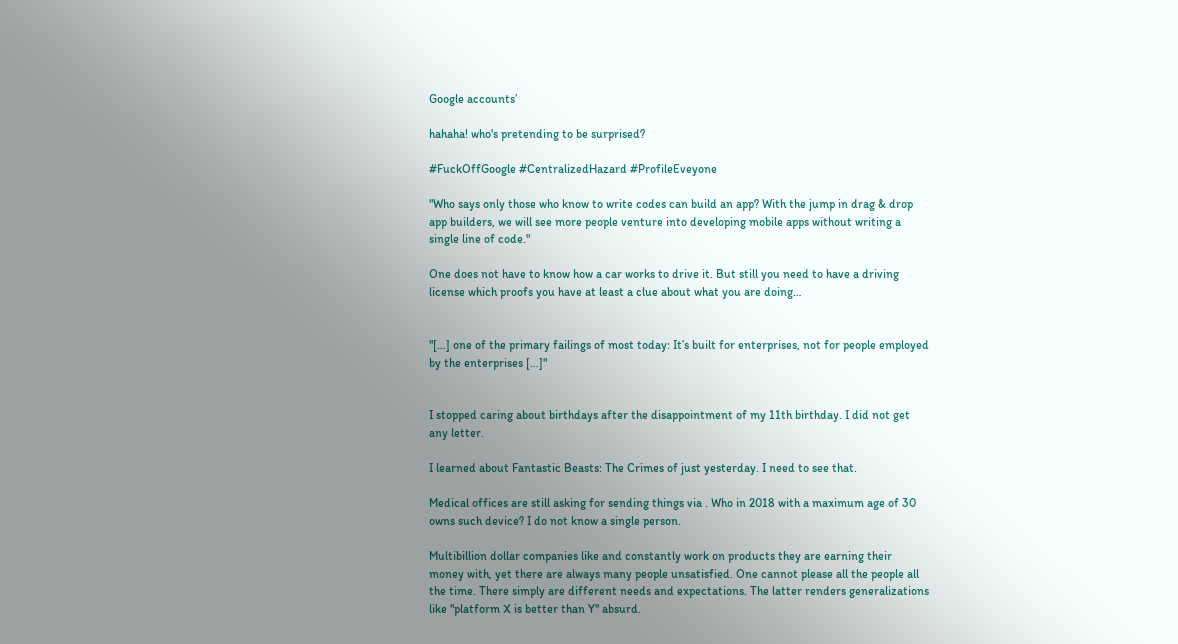Google accounts’

hahaha! who's pretending to be surprised?

#FuckOffGoogle #CentralizedHazard #ProfileEveyone

"Who says only those who know to write codes can build an app? With the jump in drag & drop app builders, we will see more people venture into developing mobile apps without writing a single line of code."

One does not have to know how a car works to drive it. But still you need to have a driving license which proofs you have at least a clue about what you are doing…


"[…] one of the primary failings of most today: It’s built for enterprises, not for people employed by the enterprises […]"


I stopped caring about birthdays after the disappointment of my 11th birthday. I did not get any letter.

I learned about Fantastic Beasts: The Crimes of just yesterday. I need to see that.

Medical offices are still asking for sending things via . Who in 2018 with a maximum age of 30 owns such device? I do not know a single person.

Multibillion dollar companies like and constantly work on products they are earning their money with, yet there are always many people unsatisfied. One cannot please all the people all the time. There simply are different needs and expectations. The latter renders generalizations like "platform X is better than Y" absurd.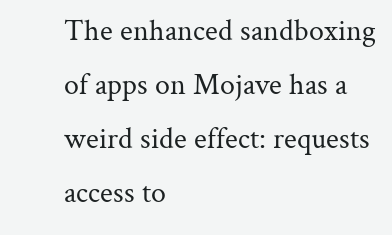The enhanced sandboxing of apps on Mojave has a weird side effect: requests access to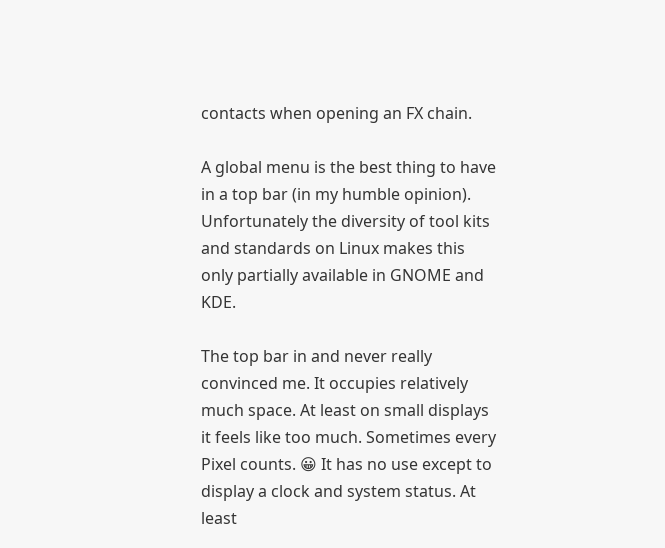contacts when opening an FX chain.

A global menu is the best thing to have in a top bar (in my humble opinion). Unfortunately the diversity of tool kits and standards on Linux makes this only partially available in GNOME and KDE.

The top bar in and never really convinced me. It occupies relatively much space. At least on small displays it feels like too much. Sometimes every Pixel counts. 😀 It has no use except to display a clock and system status. At least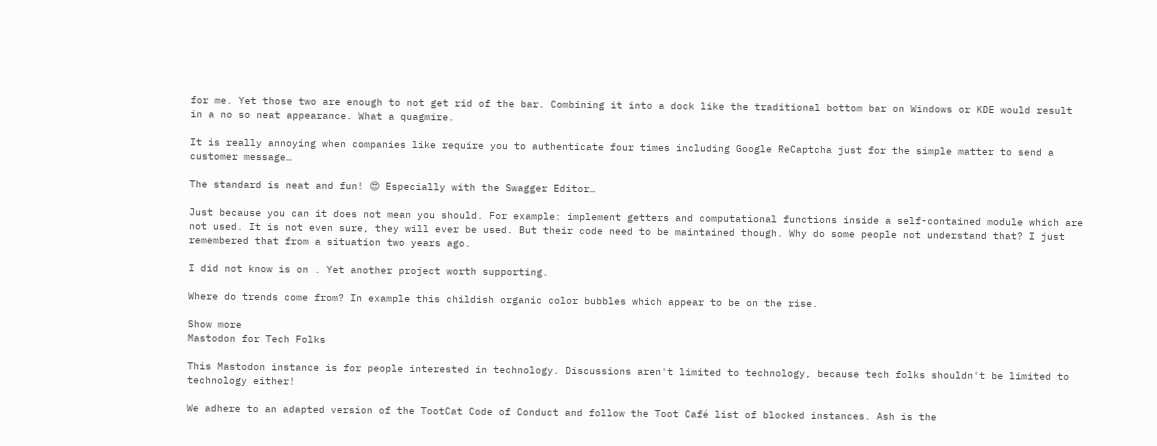for me. Yet those two are enough to not get rid of the bar. Combining it into a dock like the traditional bottom bar on Windows or KDE would result in a no so neat appearance. What a quagmire.

It is really annoying when companies like require you to authenticate four times including Google ReCaptcha just for the simple matter to send a customer message…

The standard is neat and fun! 😍 Especially with the Swagger Editor…

Just because you can it does not mean you should. For example: implement getters and computational functions inside a self-contained module which are not used. It is not even sure, they will ever be used. But their code need to be maintained though. Why do some people not understand that? I just remembered that from a situation two years ago.

I did not know is on . Yet another project worth supporting.

Where do trends come from? In example this childish organic color bubbles which appear to be on the rise.

Show more
Mastodon for Tech Folks

This Mastodon instance is for people interested in technology. Discussions aren't limited to technology, because tech folks shouldn't be limited to technology either!

We adhere to an adapted version of the TootCat Code of Conduct and follow the Toot Café list of blocked instances. Ash is the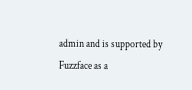admin and is supported by Fuzzface as a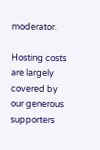moderator.

Hosting costs are largely covered by our generous supporters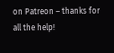on Patreon – thanks for all the help!